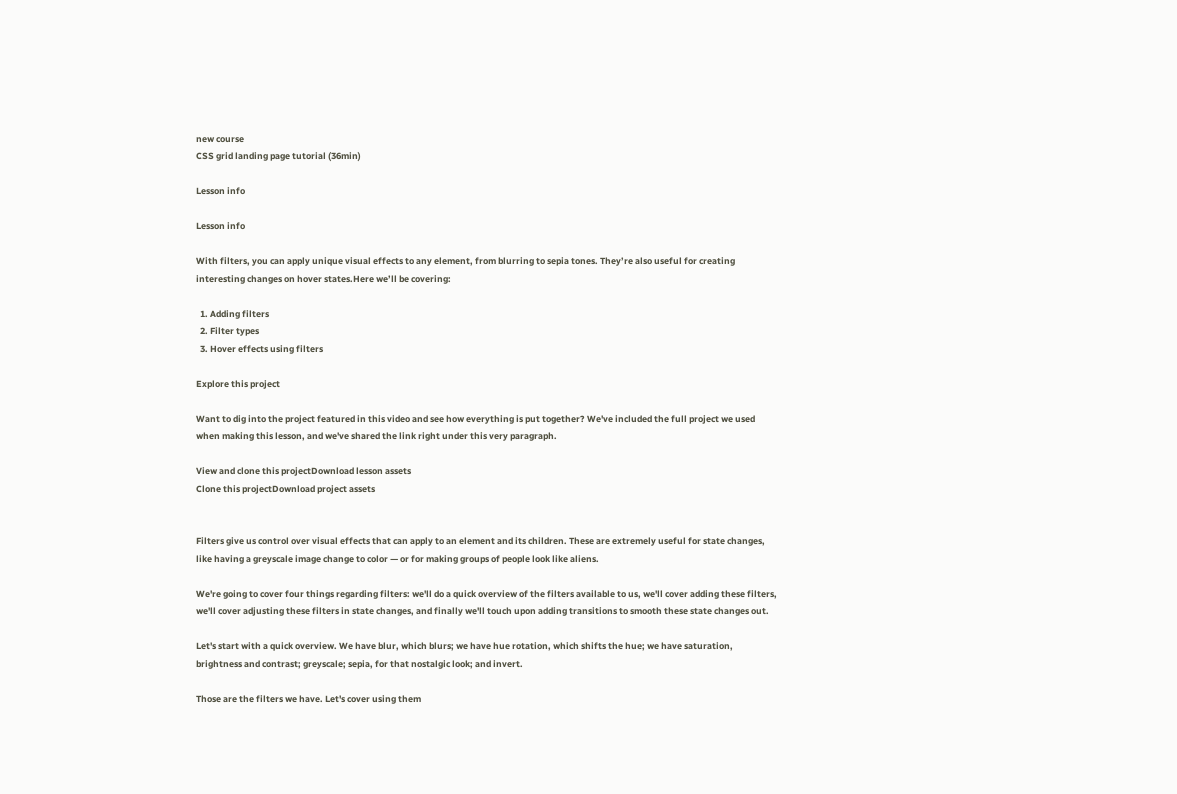new course
CSS grid landing page tutorial (36min)

Lesson info

Lesson info

With filters, you can apply unique visual effects to any element, from blurring to sepia tones. They’re also useful for creating interesting changes on hover states.Here we’ll be covering:

  1. Adding filters
  2. Filter types
  3. Hover effects using filters

Explore this project

Want to dig into the project featured in this video and see how everything is put together? We've included the full project we used when making this lesson, and we've shared the link right under this very paragraph.

View and clone this projectDownload lesson assets
Clone this projectDownload project assets


Filters give us control over visual effects that can apply to an element and its children. These are extremely useful for state changes, like having a greyscale image change to color — or for making groups of people look like aliens.

We're going to cover four things regarding filters: we'll do a quick overview of the filters available to us, we'll cover adding these filters, we'll cover adjusting these filters in state changes, and finally we'll touch upon adding transitions to smooth these state changes out.

Let's start with a quick overview. We have blur, which blurs; we have hue rotation, which shifts the hue; we have saturation, brightness and contrast; greyscale; sepia, for that nostalgic look; and invert.

Those are the filters we have. Let's cover using them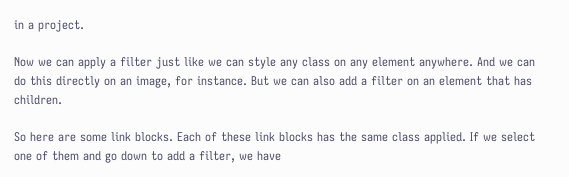in a project.

Now we can apply a filter just like we can style any class on any element anywhere. And we can do this directly on an image, for instance. But we can also add a filter on an element that has children.

So here are some link blocks. Each of these link blocks has the same class applied. If we select one of them and go down to add a filter, we have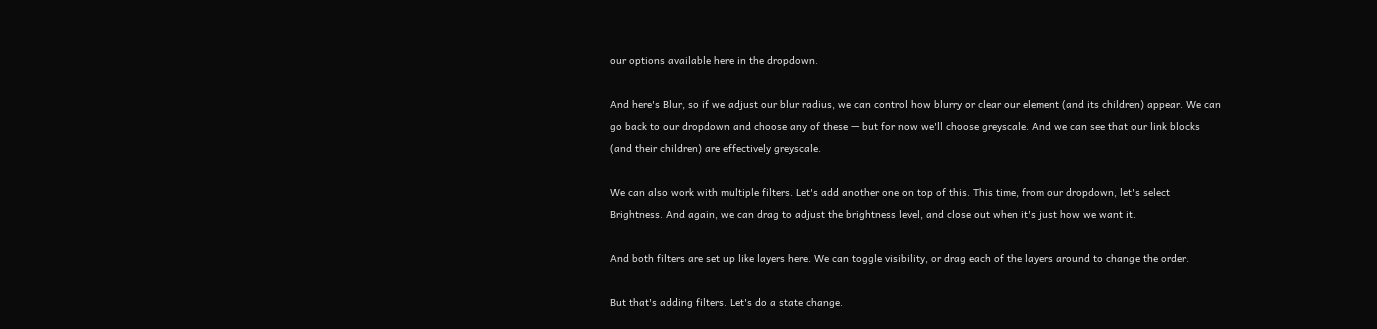our options available here in the dropdown.

And here's Blur, so if we adjust our blur radius, we can control how blurry or clear our element (and its children) appear. We can go back to our dropdown and choose any of these — but for now we'll choose greyscale. And we can see that our link blocks (and their children) are effectively greyscale.

We can also work with multiple filters. Let's add another one on top of this. This time, from our dropdown, let's select Brightness. And again, we can drag to adjust the brightness level, and close out when it's just how we want it.

And both filters are set up like layers here. We can toggle visibility, or drag each of the layers around to change the order.

But that's adding filters. Let's do a state change.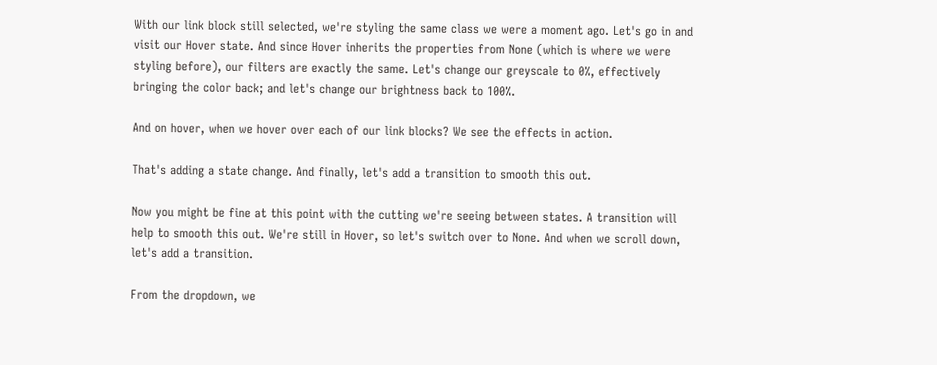With our link block still selected, we're styling the same class we were a moment ago. Let's go in and visit our Hover state. And since Hover inherits the properties from None (which is where we were styling before), our filters are exactly the same. Let's change our greyscale to 0%, effectively bringing the color back; and let's change our brightness back to 100%.

And on hover, when we hover over each of our link blocks? We see the effects in action.

That's adding a state change. And finally, let's add a transition to smooth this out.

Now you might be fine at this point with the cutting we're seeing between states. A transition will help to smooth this out. We're still in Hover, so let's switch over to None. And when we scroll down, let's add a transition.

From the dropdown, we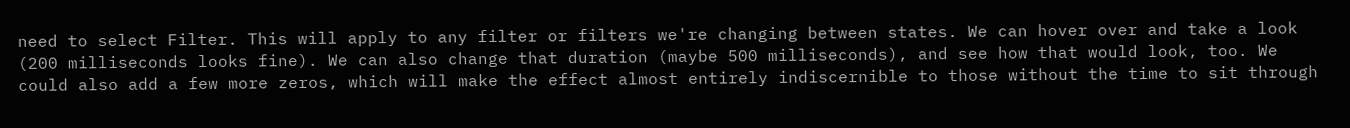need to select Filter. This will apply to any filter or filters we're changing between states. We can hover over and take a look (200 milliseconds looks fine). We can also change that duration (maybe 500 milliseconds), and see how that would look, too. We could also add a few more zeros, which will make the effect almost entirely indiscernible to those without the time to sit through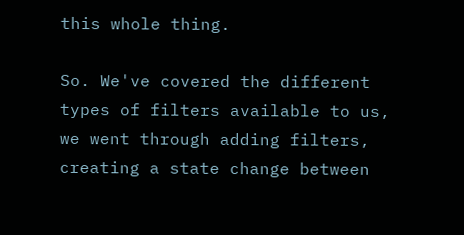this whole thing.

So. We've covered the different types of filters available to us, we went through adding filters, creating a state change between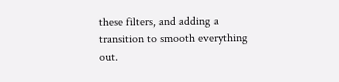these filters, and adding a transition to smooth everything out.